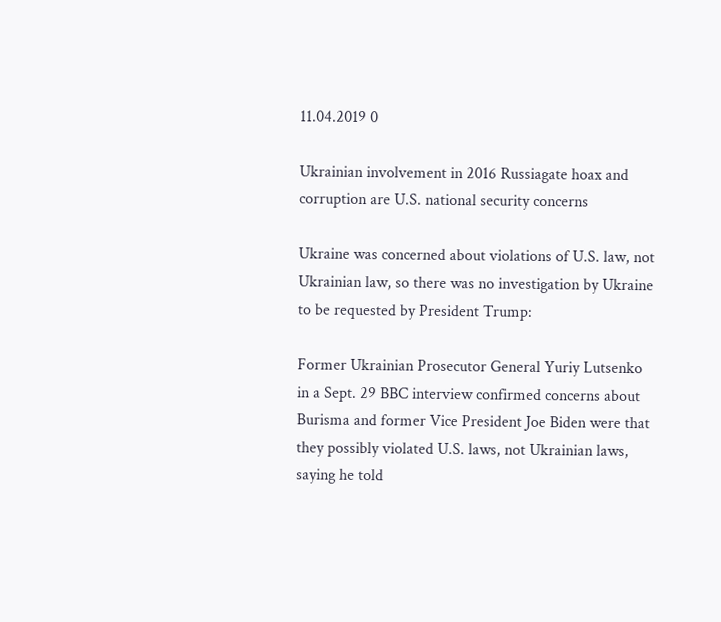11.04.2019 0

Ukrainian involvement in 2016 Russiagate hoax and corruption are U.S. national security concerns

Ukraine was concerned about violations of U.S. law, not Ukrainian law, so there was no investigation by Ukraine to be requested by President Trump:

Former Ukrainian Prosecutor General Yuriy Lutsenko in a Sept. 29 BBC interview confirmed concerns about Burisma and former Vice President Joe Biden were that they possibly violated U.S. laws, not Ukrainian laws, saying he told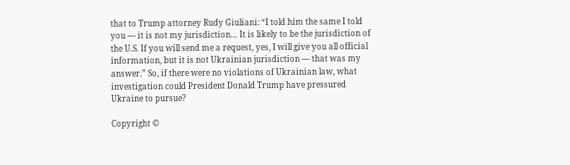that to Trump attorney Rudy Giuliani: “I told him the same I told you — it is not my jurisdiction… It is likely to be the jurisdiction of the U.S. If you will send me a request, yes, I will give you all official information, but it is not Ukrainian jurisdiction — that was my answer.” So, if there were no violations of Ukrainian law, what investigation could President Donald Trump have pressured Ukraine to pursue?

Copyright ©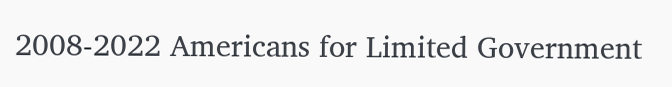2008-2022 Americans for Limited Government